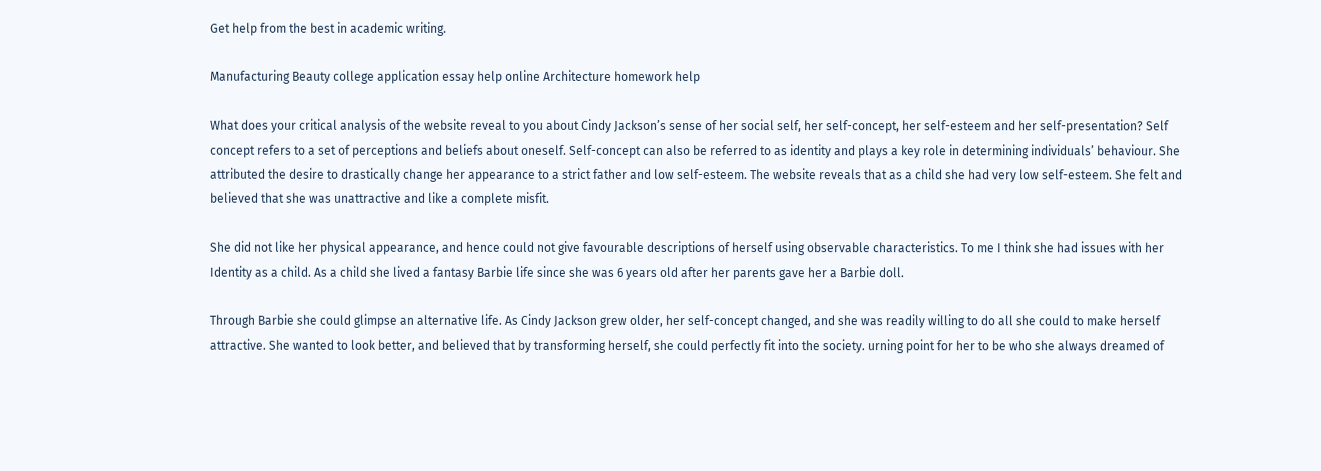Get help from the best in academic writing.

Manufacturing Beauty college application essay help online Architecture homework help

What does your critical analysis of the website reveal to you about Cindy Jackson’s sense of her social self, her self-concept, her self-esteem and her self-presentation? Self concept refers to a set of perceptions and beliefs about oneself. Self-concept can also be referred to as identity and plays a key role in determining individuals’ behaviour. She attributed the desire to drastically change her appearance to a strict father and low self-esteem. The website reveals that as a child she had very low self-esteem. She felt and believed that she was unattractive and like a complete misfit.

She did not like her physical appearance, and hence could not give favourable descriptions of herself using observable characteristics. To me I think she had issues with her Identity as a child. As a child she lived a fantasy Barbie life since she was 6 years old after her parents gave her a Barbie doll.

Through Barbie she could glimpse an alternative life. As Cindy Jackson grew older, her self-concept changed, and she was readily willing to do all she could to make herself attractive. She wanted to look better, and believed that by transforming herself, she could perfectly fit into the society. urning point for her to be who she always dreamed of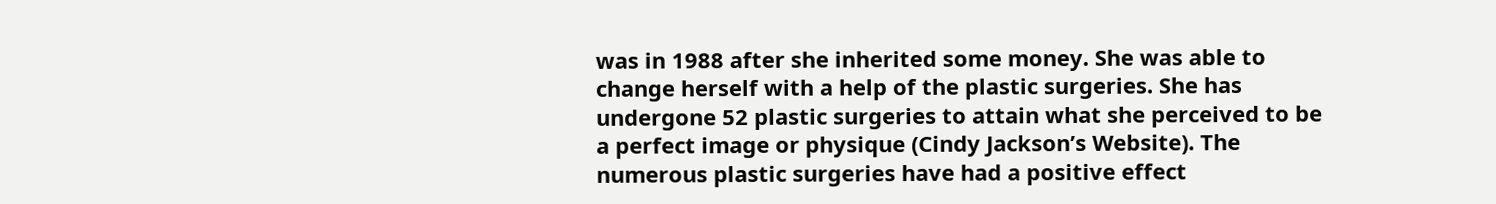was in 1988 after she inherited some money. She was able to change herself with a help of the plastic surgeries. She has undergone 52 plastic surgeries to attain what she perceived to be a perfect image or physique (Cindy Jackson’s Website). The numerous plastic surgeries have had a positive effect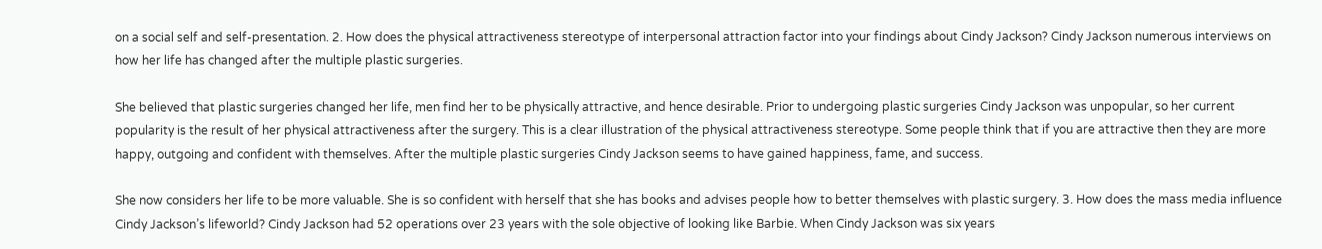on a social self and self-presentation. 2. How does the physical attractiveness stereotype of interpersonal attraction factor into your findings about Cindy Jackson? Cindy Jackson numerous interviews on how her life has changed after the multiple plastic surgeries.

She believed that plastic surgeries changed her life, men find her to be physically attractive, and hence desirable. Prior to undergoing plastic surgeries Cindy Jackson was unpopular, so her current popularity is the result of her physical attractiveness after the surgery. This is a clear illustration of the physical attractiveness stereotype. Some people think that if you are attractive then they are more happy, outgoing and confident with themselves. After the multiple plastic surgeries Cindy Jackson seems to have gained happiness, fame, and success.

She now considers her life to be more valuable. She is so confident with herself that she has books and advises people how to better themselves with plastic surgery. 3. How does the mass media influence Cindy Jackson’s lifeworld? Cindy Jackson had 52 operations over 23 years with the sole objective of looking like Barbie. When Cindy Jackson was six years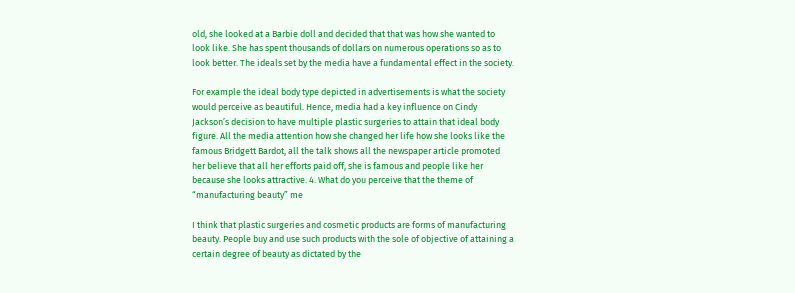old, she looked at a Barbie doll and decided that that was how she wanted to look like. She has spent thousands of dollars on numerous operations so as to look better. The ideals set by the media have a fundamental effect in the society.

For example the ideal body type depicted in advertisements is what the society would perceive as beautiful. Hence, media had a key influence on Cindy Jackson’s decision to have multiple plastic surgeries to attain that ideal body figure. All the media attention how she changed her life how she looks like the famous Bridgett Bardot, all the talk shows all the newspaper article promoted her believe that all her efforts paid off, she is famous and people like her because she looks attractive. 4. What do you perceive that the theme of “manufacturing beauty” me

I think that plastic surgeries and cosmetic products are forms of manufacturing beauty. People buy and use such products with the sole of objective of attaining a certain degree of beauty as dictated by the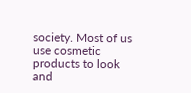society. Most of us use cosmetic products to look and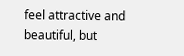feel attractive and beautiful, but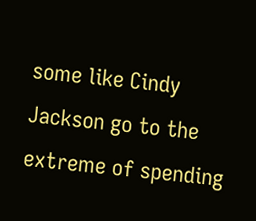some like Cindy Jackson go to the extreme of spending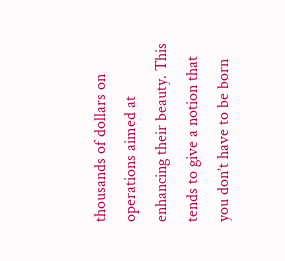thousands of dollars on operations aimed at enhancing their beauty. This tends to give a notion that you don’t have to be born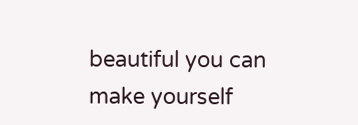beautiful you can make yourself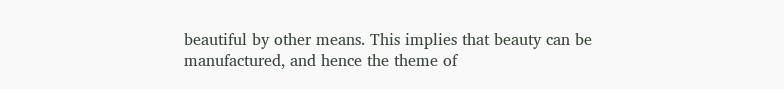beautiful by other means. This implies that beauty can be manufactured, and hence the theme of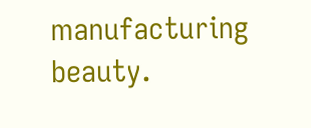manufacturing beauty.